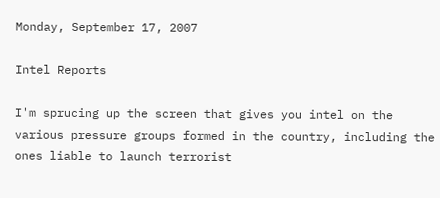Monday, September 17, 2007

Intel Reports

I'm sprucing up the screen that gives you intel on the various pressure groups formed in the country, including the ones liable to launch terrorist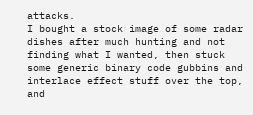attacks.
I bought a stock image of some radar dishes after much hunting and not finding what I wanted, then stuck some generic binary code gubbins and interlace effect stuff over the top, and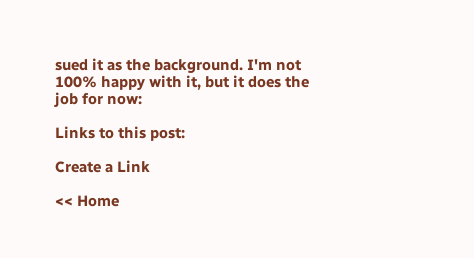sued it as the background. I'm not 100% happy with it, but it does the job for now:

Links to this post:

Create a Link

<< Home